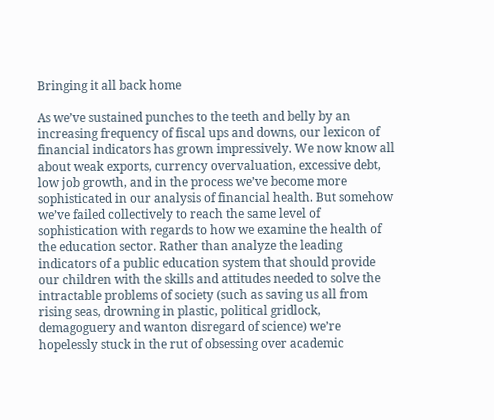Bringing it all back home

As we’ve sustained punches to the teeth and belly by an increasing frequency of fiscal ups and downs, our lexicon of financial indicators has grown impressively. We now know all about weak exports, currency overvaluation, excessive debt, low job growth, and in the process we’ve become more sophisticated in our analysis of financial health. But somehow we’ve failed collectively to reach the same level of sophistication with regards to how we examine the health of the education sector. Rather than analyze the leading indicators of a public education system that should provide our children with the skills and attitudes needed to solve the intractable problems of society (such as saving us all from rising seas, drowning in plastic, political gridlock, demagoguery and wanton disregard of science) we’re hopelessly stuck in the rut of obsessing over academic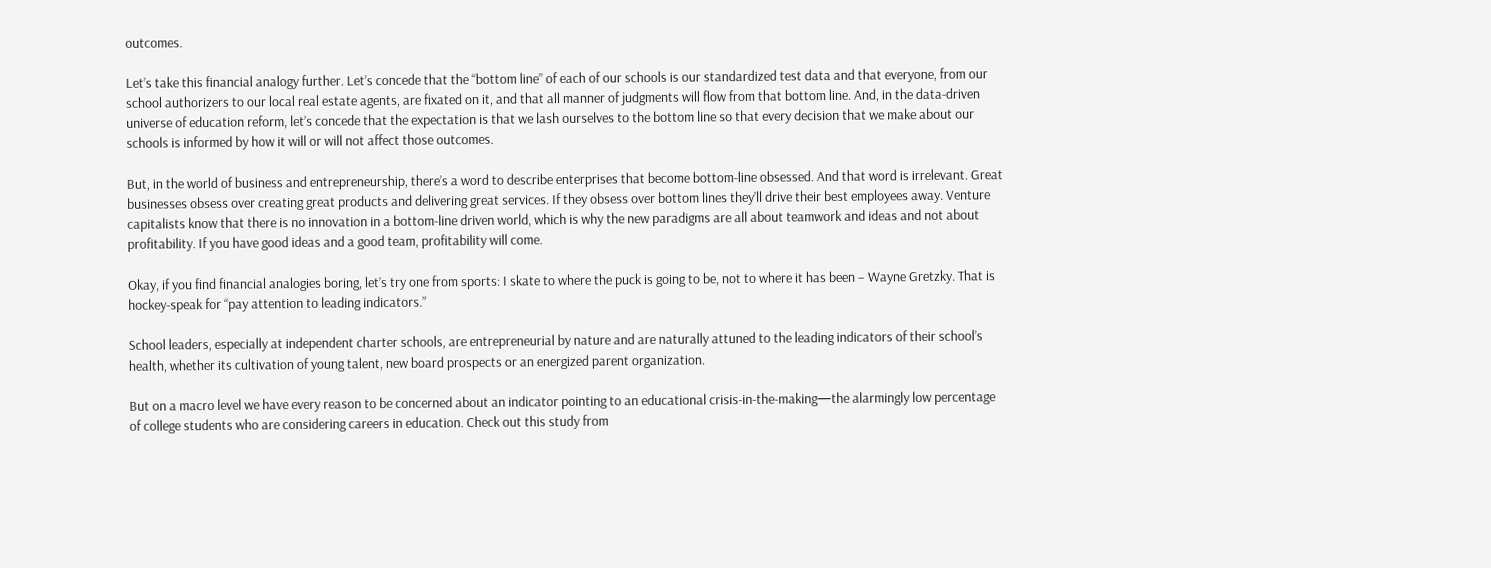outcomes.

Let’s take this financial analogy further. Let’s concede that the “bottom line” of each of our schools is our standardized test data and that everyone, from our school authorizers to our local real estate agents, are fixated on it, and that all manner of judgments will flow from that bottom line. And, in the data-driven universe of education reform, let’s concede that the expectation is that we lash ourselves to the bottom line so that every decision that we make about our schools is informed by how it will or will not affect those outcomes.

But, in the world of business and entrepreneurship, there’s a word to describe enterprises that become bottom-line obsessed. And that word is irrelevant. Great businesses obsess over creating great products and delivering great services. If they obsess over bottom lines they’ll drive their best employees away. Venture capitalists know that there is no innovation in a bottom-line driven world, which is why the new paradigms are all about teamwork and ideas and not about profitability. If you have good ideas and a good team, profitability will come.

Okay, if you find financial analogies boring, let’s try one from sports: I skate to where the puck is going to be, not to where it has been – Wayne Gretzky. That is hockey-speak for “pay attention to leading indicators.”

School leaders, especially at independent charter schools, are entrepreneurial by nature and are naturally attuned to the leading indicators of their school’s health, whether its cultivation of young talent, new board prospects or an energized parent organization.

But on a macro level we have every reason to be concerned about an indicator pointing to an educational crisis-in-the-making—the alarmingly low percentage of college students who are considering careers in education. Check out this study from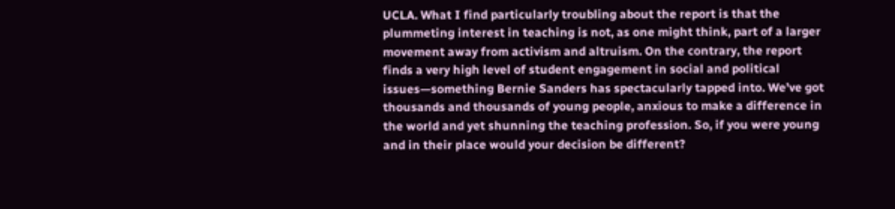UCLA. What I find particularly troubling about the report is that the plummeting interest in teaching is not, as one might think, part of a larger movement away from activism and altruism. On the contrary, the report finds a very high level of student engagement in social and political issues—something Bernie Sanders has spectacularly tapped into. We’ve got thousands and thousands of young people, anxious to make a difference in the world and yet shunning the teaching profession. So, if you were young and in their place would your decision be different?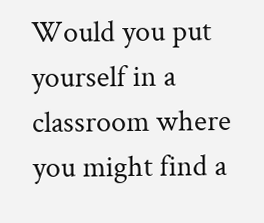Would you put yourself in a classroom where you might find a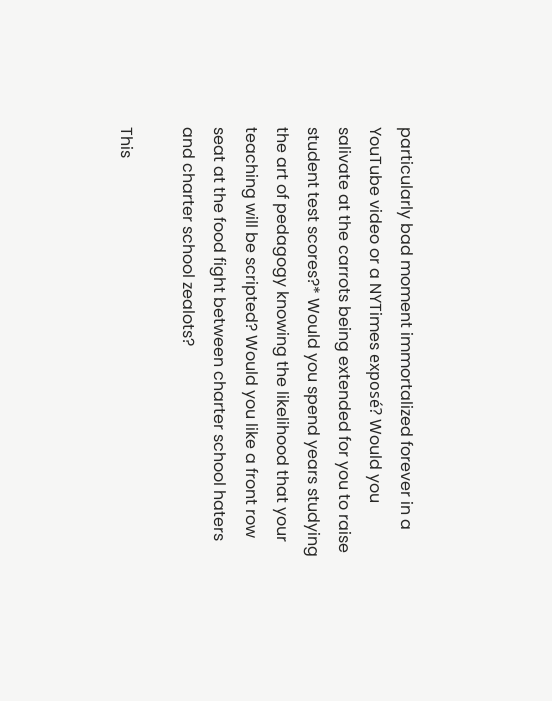particularly bad moment immortalized forever in a YouTube video or a NYTimes exposé? Would you salivate at the carrots being extended for you to raise student test scores?* Would you spend years studying the art of pedagogy knowing the likelihood that your teaching will be scripted? Would you like a front row seat at the food fight between charter school haters and charter school zealots?

This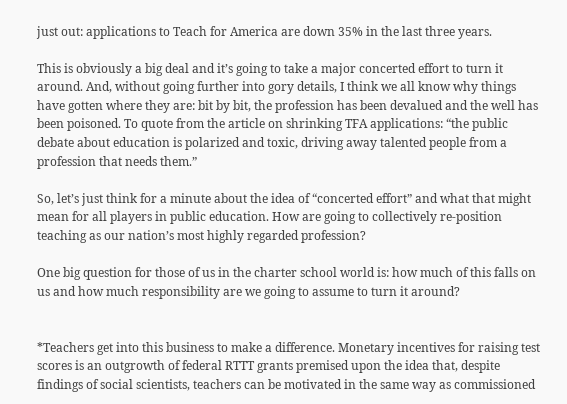just out: applications to Teach for America are down 35% in the last three years.

This is obviously a big deal and it’s going to take a major concerted effort to turn it around. And, without going further into gory details, I think we all know why things have gotten where they are: bit by bit, the profession has been devalued and the well has been poisoned. To quote from the article on shrinking TFA applications: “the public debate about education is polarized and toxic, driving away talented people from a profession that needs them.”

So, let’s just think for a minute about the idea of “concerted effort” and what that might mean for all players in public education. How are going to collectively re-position teaching as our nation’s most highly regarded profession?

One big question for those of us in the charter school world is: how much of this falls on us and how much responsibility are we going to assume to turn it around?


*Teachers get into this business to make a difference. Monetary incentives for raising test scores is an outgrowth of federal RTTT grants premised upon the idea that, despite findings of social scientists, teachers can be motivated in the same way as commissioned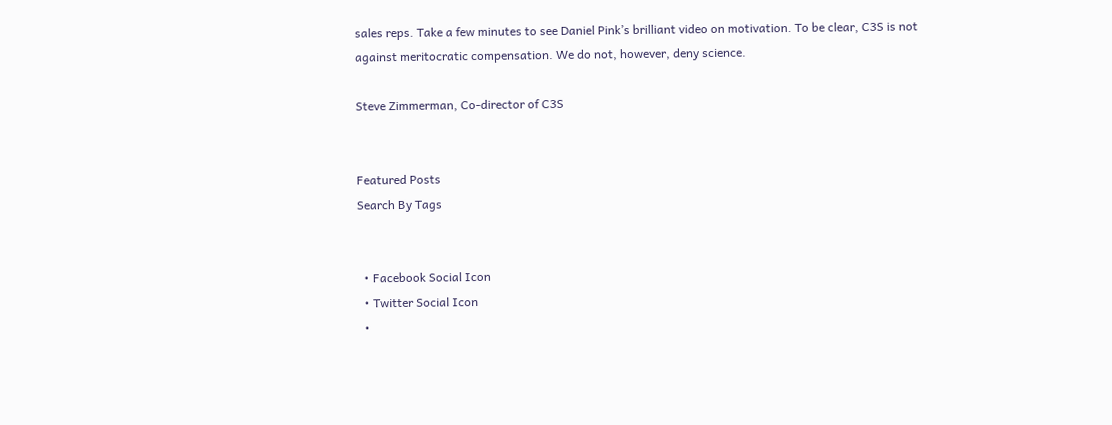sales reps. Take a few minutes to see Daniel Pink’s brilliant video on motivation. To be clear, C3S is not against meritocratic compensation. We do not, however, deny science.

Steve Zimmerman, Co-director of C3S


Featured Posts
Search By Tags


  • Facebook Social Icon
  • Twitter Social Icon
  •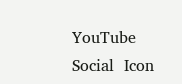YouTube Social  Icon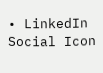• LinkedIn Social Icon